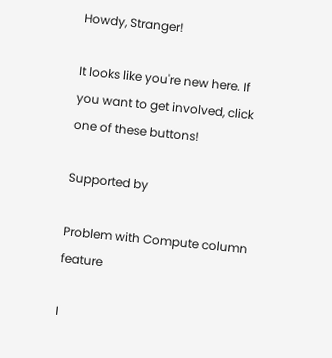Howdy, Stranger!

It looks like you're new here. If you want to get involved, click one of these buttons!

Supported by

Problem with Compute column feature

I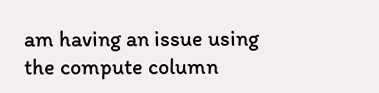am having an issue using the compute column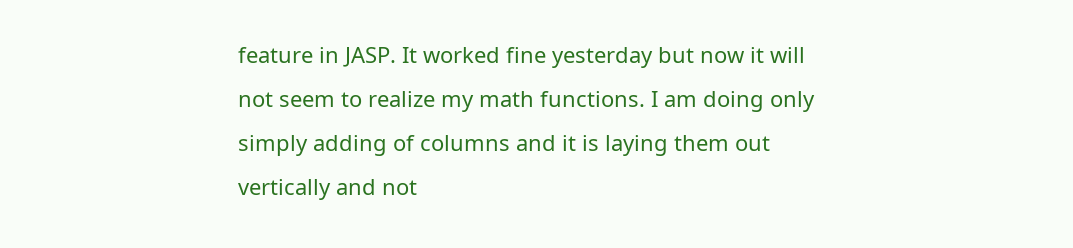feature in JASP. It worked fine yesterday but now it will not seem to realize my math functions. I am doing only simply adding of columns and it is laying them out vertically and not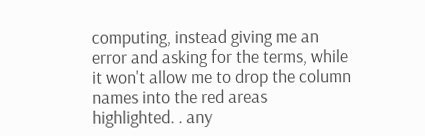computing, instead giving me an error and asking for the terms, while it won't allow me to drop the column names into the red areas highlighted. . any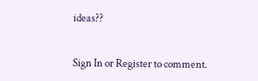ideas??


Sign In or Register to comment.